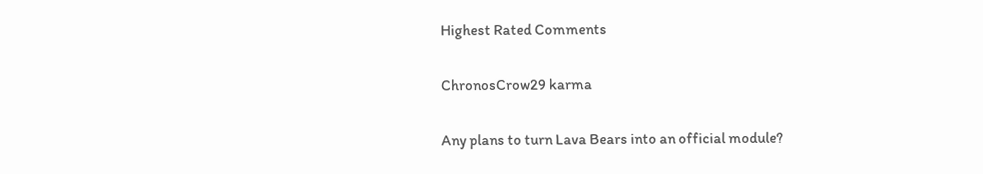Highest Rated Comments

ChronosCrow29 karma

Any plans to turn Lava Bears into an official module?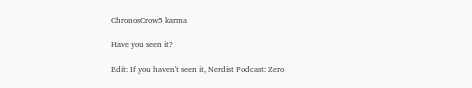ChronosCrow5 karma

Have you seen it?

Edit: If you haven't seen it, Nerdist Podcast: Zero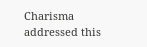Charisma addressed this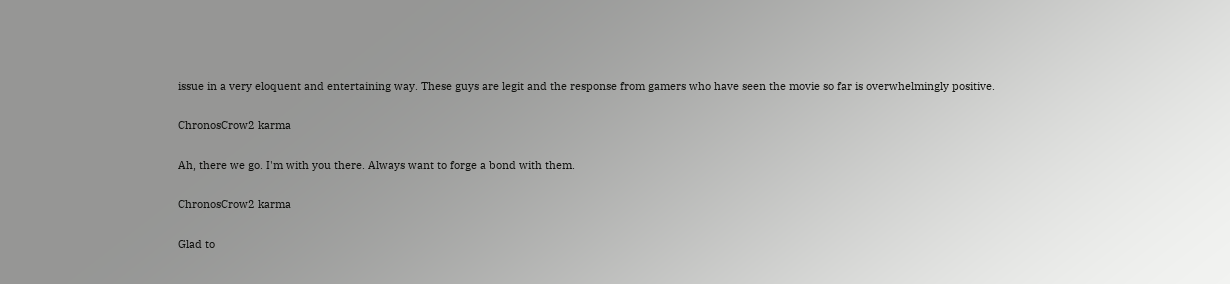issue in a very eloquent and entertaining way. These guys are legit and the response from gamers who have seen the movie so far is overwhelmingly positive.

ChronosCrow2 karma

Ah, there we go. I'm with you there. Always want to forge a bond with them.

ChronosCrow2 karma

Glad to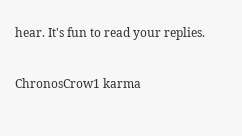hear. It's fun to read your replies.

ChronosCrow1 karma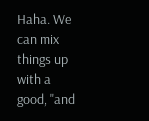Haha. We can mix things up with a good, "and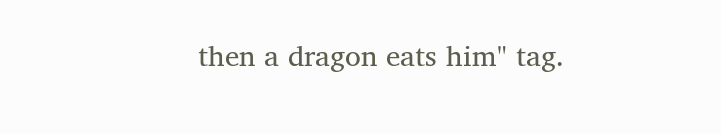then a dragon eats him" tag.